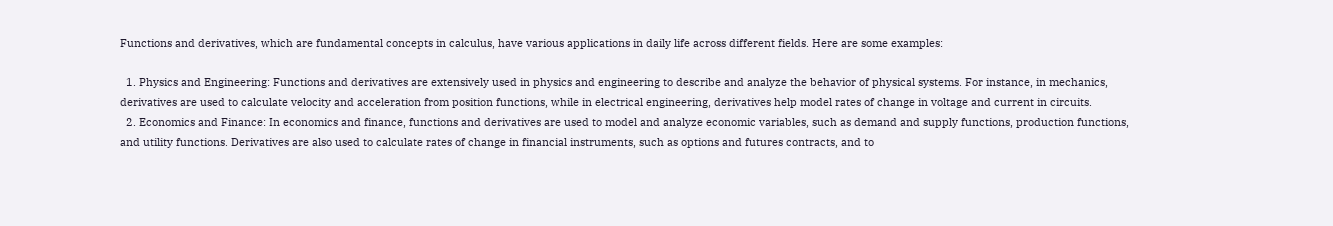Functions and derivatives, which are fundamental concepts in calculus, have various applications in daily life across different fields. Here are some examples:

  1. Physics and Engineering: Functions and derivatives are extensively used in physics and engineering to describe and analyze the behavior of physical systems. For instance, in mechanics, derivatives are used to calculate velocity and acceleration from position functions, while in electrical engineering, derivatives help model rates of change in voltage and current in circuits.
  2. Economics and Finance: In economics and finance, functions and derivatives are used to model and analyze economic variables, such as demand and supply functions, production functions, and utility functions. Derivatives are also used to calculate rates of change in financial instruments, such as options and futures contracts, and to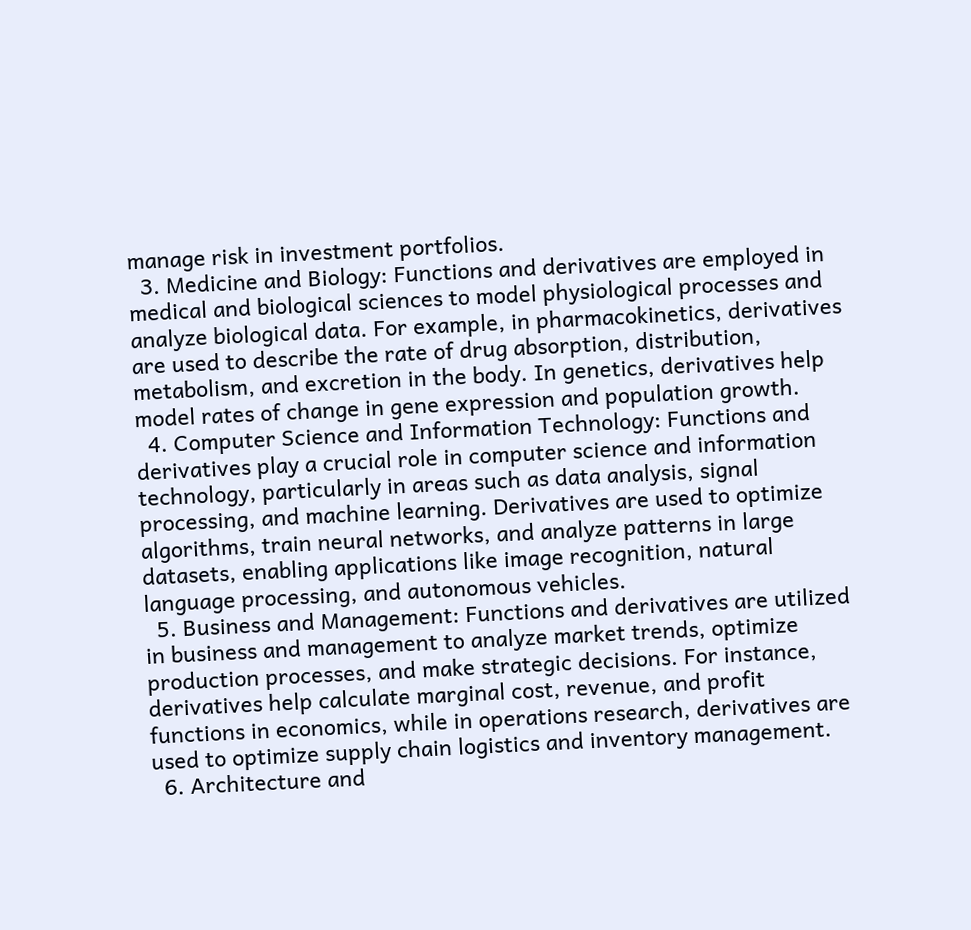manage risk in investment portfolios.
  3. Medicine and Biology: Functions and derivatives are employed in medical and biological sciences to model physiological processes and analyze biological data. For example, in pharmacokinetics, derivatives are used to describe the rate of drug absorption, distribution, metabolism, and excretion in the body. In genetics, derivatives help model rates of change in gene expression and population growth.
  4. Computer Science and Information Technology: Functions and derivatives play a crucial role in computer science and information technology, particularly in areas such as data analysis, signal processing, and machine learning. Derivatives are used to optimize algorithms, train neural networks, and analyze patterns in large datasets, enabling applications like image recognition, natural language processing, and autonomous vehicles.
  5. Business and Management: Functions and derivatives are utilized in business and management to analyze market trends, optimize production processes, and make strategic decisions. For instance, derivatives help calculate marginal cost, revenue, and profit functions in economics, while in operations research, derivatives are used to optimize supply chain logistics and inventory management.
  6. Architecture and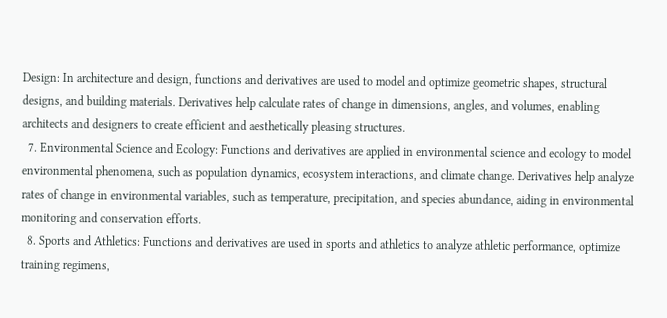Design: In architecture and design, functions and derivatives are used to model and optimize geometric shapes, structural designs, and building materials. Derivatives help calculate rates of change in dimensions, angles, and volumes, enabling architects and designers to create efficient and aesthetically pleasing structures.
  7. Environmental Science and Ecology: Functions and derivatives are applied in environmental science and ecology to model environmental phenomena, such as population dynamics, ecosystem interactions, and climate change. Derivatives help analyze rates of change in environmental variables, such as temperature, precipitation, and species abundance, aiding in environmental monitoring and conservation efforts.
  8. Sports and Athletics: Functions and derivatives are used in sports and athletics to analyze athletic performance, optimize training regimens,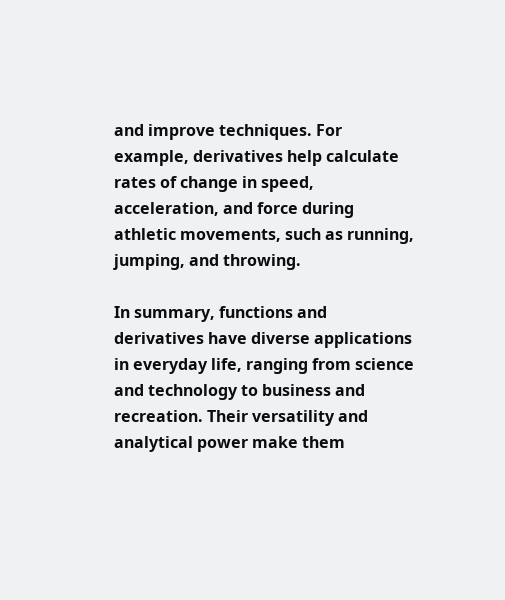and improve techniques. For example, derivatives help calculate rates of change in speed, acceleration, and force during athletic movements, such as running, jumping, and throwing.

In summary, functions and derivatives have diverse applications in everyday life, ranging from science and technology to business and recreation. Their versatility and analytical power make them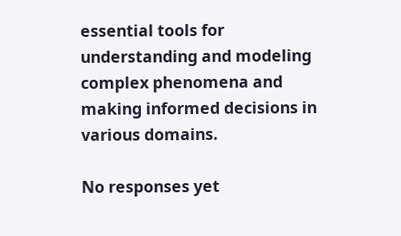essential tools for understanding and modeling complex phenomena and making informed decisions in various domains.

No responses yet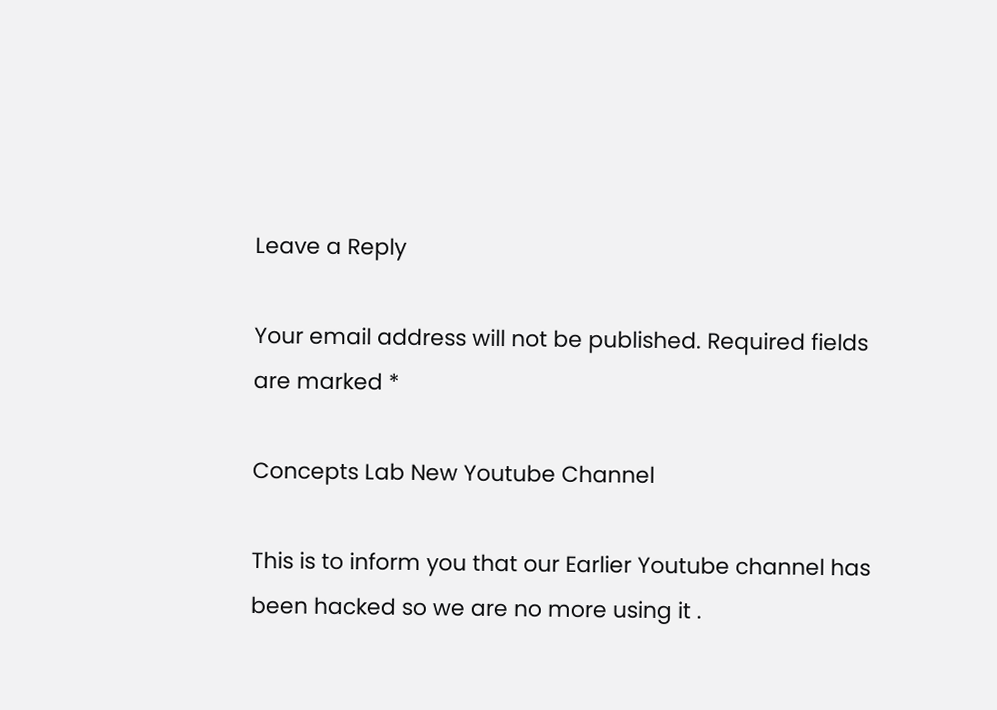Leave a Reply

Your email address will not be published. Required fields are marked *

Concepts Lab New Youtube Channel

This is to inform you that our Earlier Youtube channel has been hacked so we are no more using it .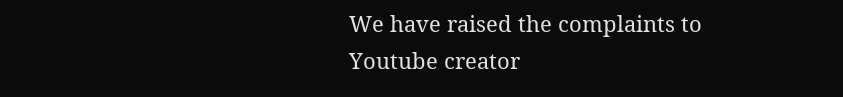We have raised the complaints to Youtube creator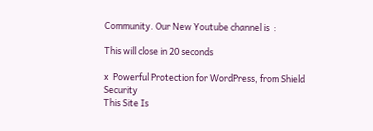Community. Our New Youtube channel is  :

This will close in 20 seconds

x  Powerful Protection for WordPress, from Shield Security
This Site Is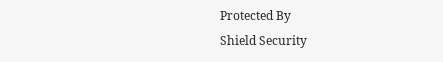Protected By
Shield Security